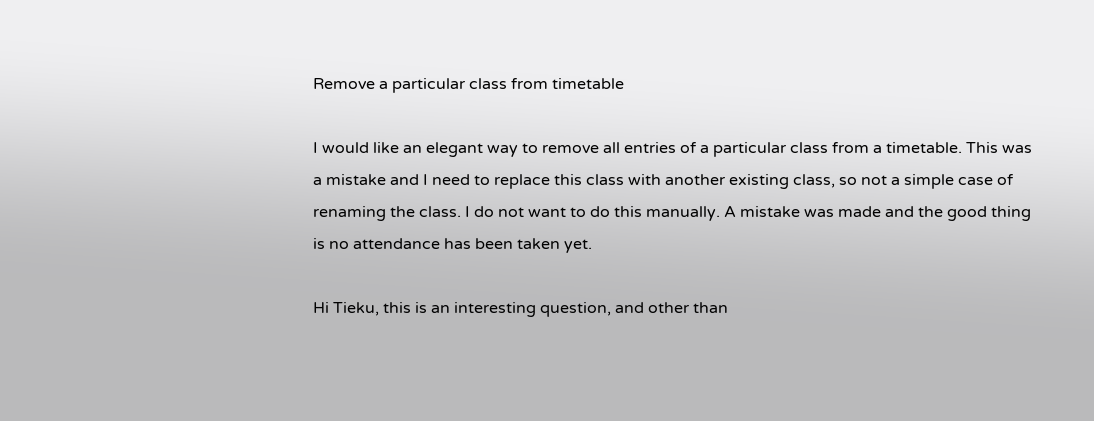Remove a particular class from timetable

I would like an elegant way to remove all entries of a particular class from a timetable. This was a mistake and I need to replace this class with another existing class, so not a simple case of renaming the class. I do not want to do this manually. A mistake was made and the good thing is no attendance has been taken yet.

Hi Tieku, this is an interesting question, and other than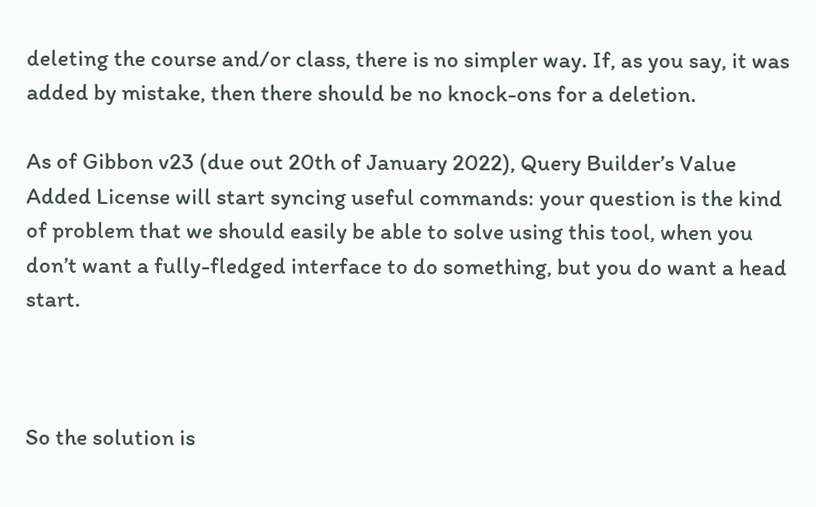deleting the course and/or class, there is no simpler way. If, as you say, it was added by mistake, then there should be no knock-ons for a deletion.

As of Gibbon v23 (due out 20th of January 2022), Query Builder’s Value Added License will start syncing useful commands: your question is the kind of problem that we should easily be able to solve using this tool, when you don’t want a fully-fledged interface to do something, but you do want a head start.



So the solution is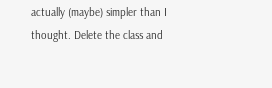actually (maybe) simpler than I thought. Delete the class and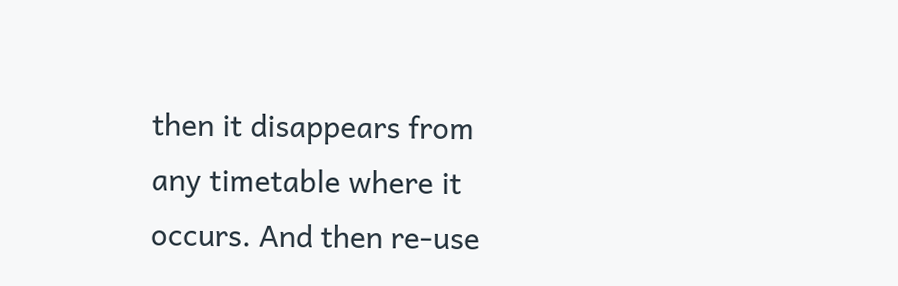then it disappears from any timetable where it occurs. And then re-use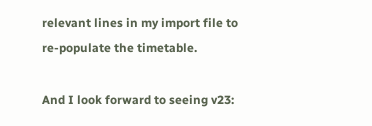relevant lines in my import file to re-populate the timetable.

And I look forward to seeing v23: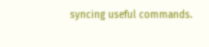syncing useful commands.